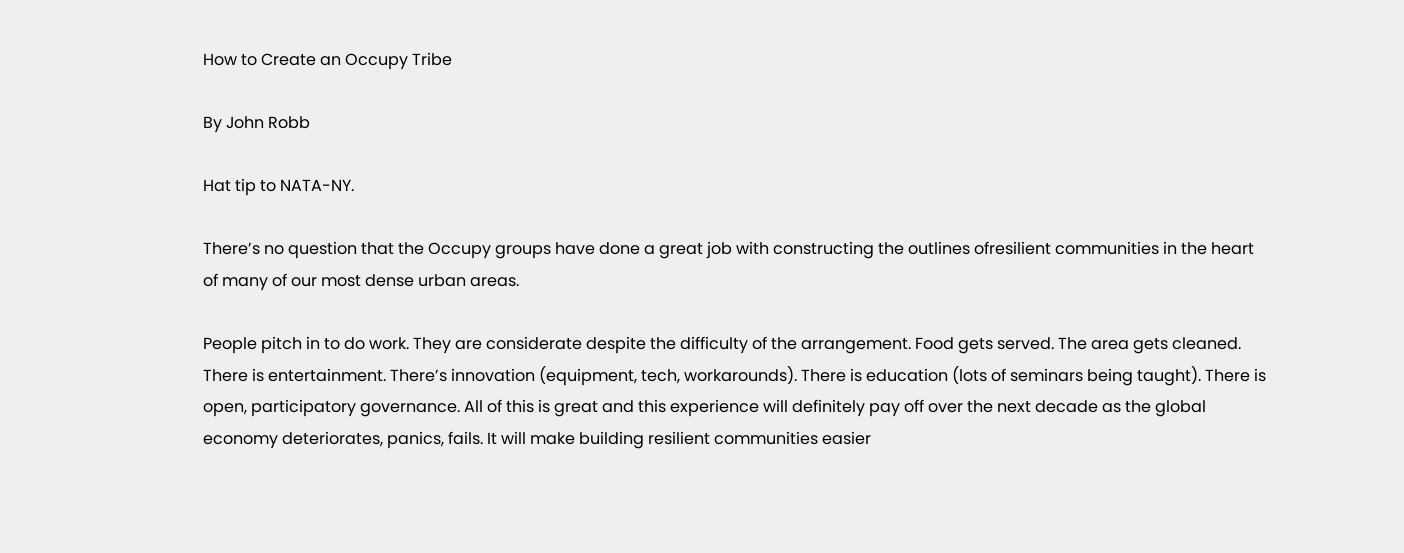How to Create an Occupy Tribe

By John Robb

Hat tip to NATA-NY.

There’s no question that the Occupy groups have done a great job with constructing the outlines ofresilient communities in the heart of many of our most dense urban areas.

People pitch in to do work. They are considerate despite the difficulty of the arrangement. Food gets served. The area gets cleaned. There is entertainment. There’s innovation (equipment, tech, workarounds). There is education (lots of seminars being taught). There is open, participatory governance. All of this is great and this experience will definitely pay off over the next decade as the global economy deteriorates, panics, fails. It will make building resilient communities easier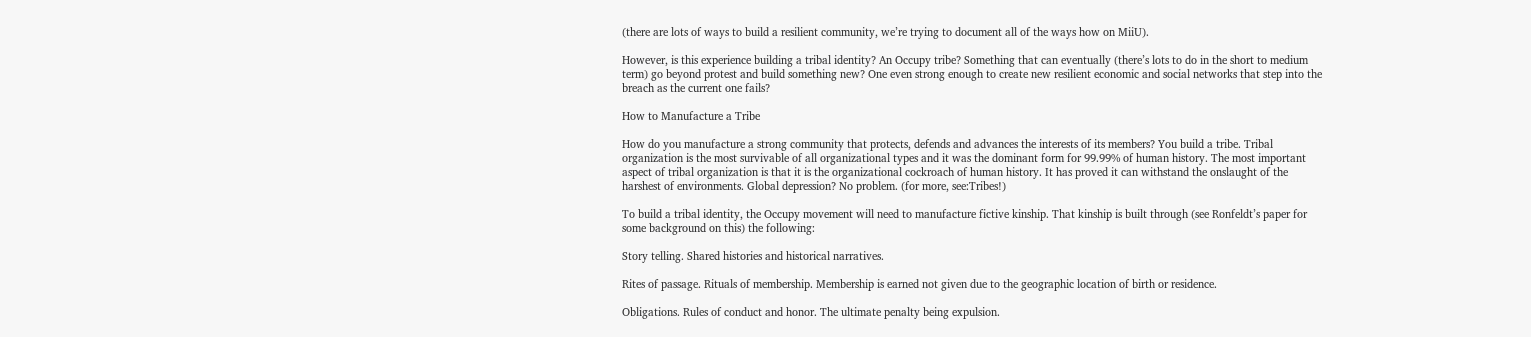(there are lots of ways to build a resilient community, we’re trying to document all of the ways how on MiiU).

However, is this experience building a tribal identity? An Occupy tribe? Something that can eventually (there’s lots to do in the short to medium term) go beyond protest and build something new? One even strong enough to create new resilient economic and social networks that step into the breach as the current one fails?

How to Manufacture a Tribe

How do you manufacture a strong community that protects, defends and advances the interests of its members? You build a tribe. Tribal organization is the most survivable of all organizational types and it was the dominant form for 99.99% of human history. The most important aspect of tribal organization is that it is the organizational cockroach of human history. It has proved it can withstand the onslaught of the harshest of environments. Global depression? No problem. (for more, see:Tribes!)

To build a tribal identity, the Occupy movement will need to manufacture fictive kinship. That kinship is built through (see Ronfeldt’s paper for some background on this) the following:

Story telling. Shared histories and historical narratives.

Rites of passage. Rituals of membership. Membership is earned not given due to the geographic location of birth or residence.

Obligations. Rules of conduct and honor. The ultimate penalty being expulsion.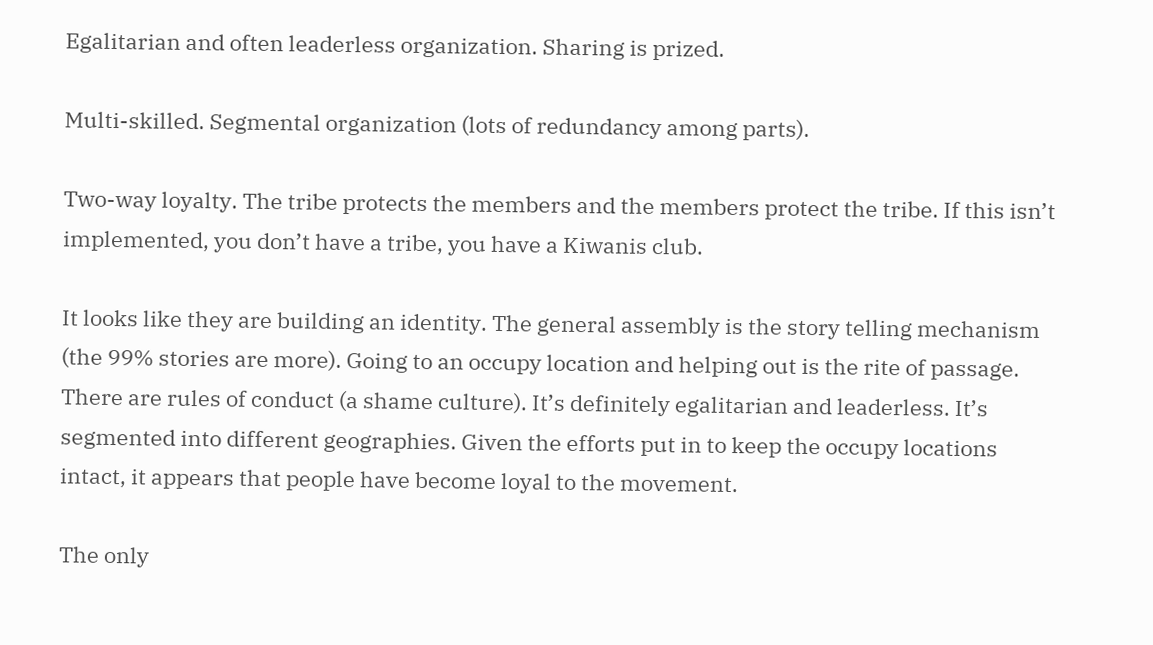Egalitarian and often leaderless organization. Sharing is prized.

Multi-skilled. Segmental organization (lots of redundancy among parts).

Two-way loyalty. The tribe protects the members and the members protect the tribe. If this isn’t implemented, you don’t have a tribe, you have a Kiwanis club.

It looks like they are building an identity. The general assembly is the story telling mechanism (the 99% stories are more). Going to an occupy location and helping out is the rite of passage. There are rules of conduct (a shame culture). It’s definitely egalitarian and leaderless. It’s segmented into different geographies. Given the efforts put in to keep the occupy locations intact, it appears that people have become loyal to the movement.

The only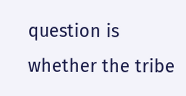question is whether the tribe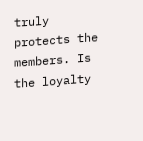truly protects the members. Is the loyalty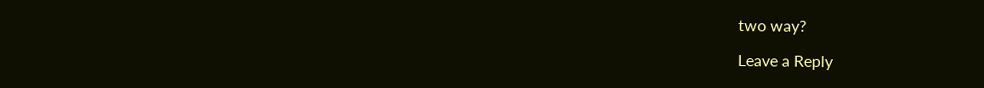two way?

Leave a Reply